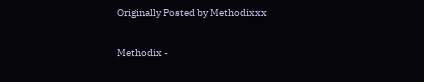Originally Posted by Methodixxx

Methodix -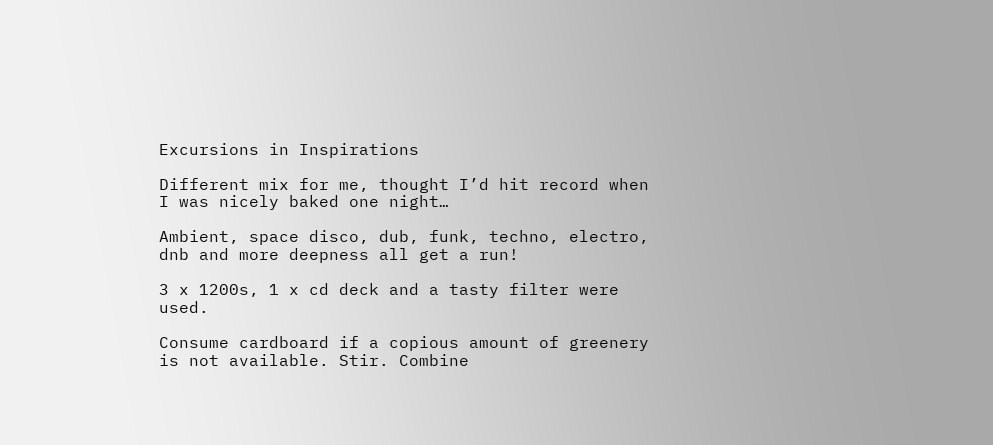Excursions in Inspirations

Different mix for me, thought I’d hit record when I was nicely baked one night…

Ambient, space disco, dub, funk, techno, electro, dnb and more deepness all get a run!

3 x 1200s, 1 x cd deck and a tasty filter were used.

Consume cardboard if a copious amount of greenery is not available. Stir. Combine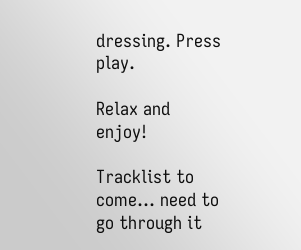dressing. Press play.

Relax and enjoy!

Tracklist to come... need to go through it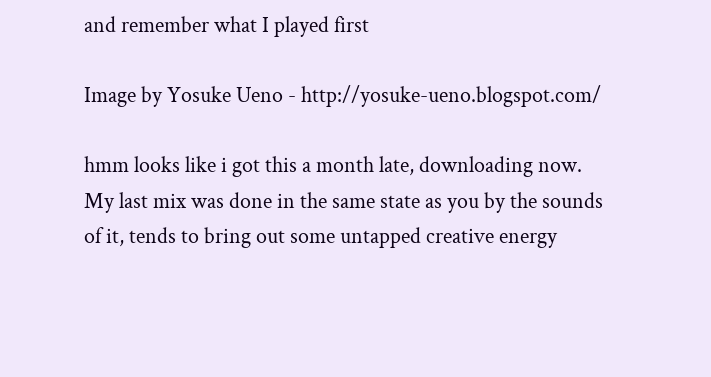and remember what I played first

Image by Yosuke Ueno - http://yosuke-ueno.blogspot.com/

hmm looks like i got this a month late, downloading now. My last mix was done in the same state as you by the sounds of it, tends to bring out some untapped creative energy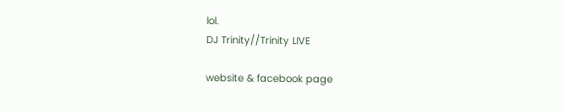lol.
DJ Trinity//Trinity LIVE

website & facebook page